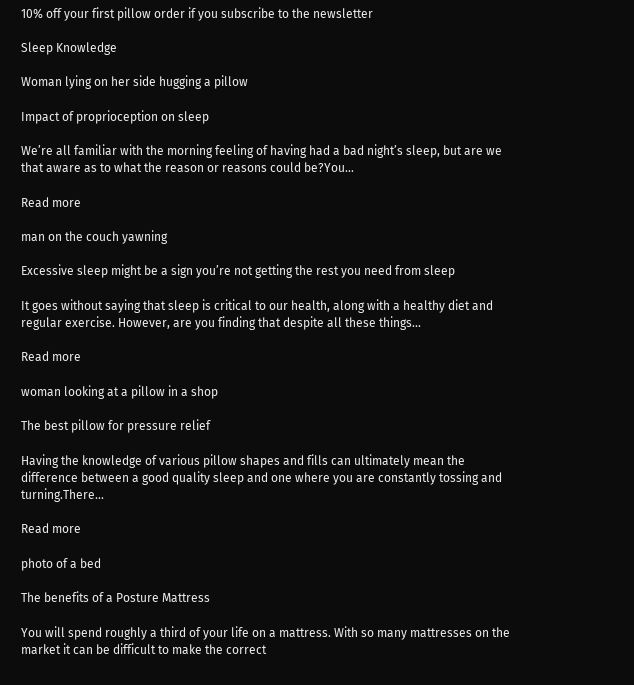10% off your first pillow order if you subscribe to the newsletter

Sleep Knowledge

Woman lying on her side hugging a pillow

Impact of proprioception on sleep

We’re all familiar with the morning feeling of having had a bad night’s sleep, but are we that aware as to what the reason or reasons could be?You...

Read more

man on the couch yawning

Excessive sleep might be a sign you’re not getting the rest you need from sleep

It goes without saying that sleep is critical to our health, along with a healthy diet and regular exercise. However, are you finding that despite all these things...

Read more

woman looking at a pillow in a shop

The best pillow for pressure relief

Having the knowledge of various pillow shapes and fills can ultimately mean the difference between a good quality sleep and one where you are constantly tossing and turning.There...

Read more

photo of a bed

The benefits of a Posture Mattress

You will spend roughly a third of your life on a mattress. With so many mattresses on the market it can be difficult to make the correct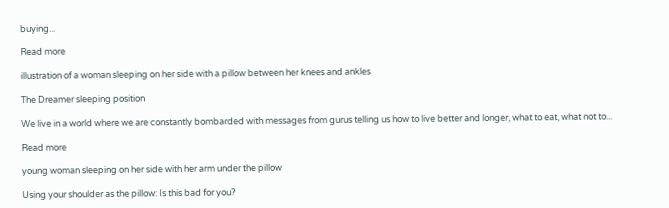buying...

Read more

illustration of a woman sleeping on her side with a pillow between her knees and ankles

The Dreamer sleeping position

We live in a world where we are constantly bombarded with messages from gurus telling us how to live better and longer, what to eat, what not to...

Read more

young woman sleeping on her side with her arm under the pillow

Using your shoulder as the pillow: Is this bad for you?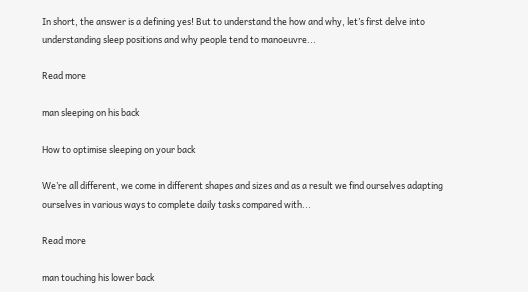In short, the answer is a defining yes! But to understand the how and why, let’s first delve into understanding sleep positions and why people tend to manoeuvre...

Read more

man sleeping on his back

How to optimise sleeping on your back

We’re all different, we come in different shapes and sizes and as a result we find ourselves adapting ourselves in various ways to complete daily tasks compared with...

Read more

man touching his lower back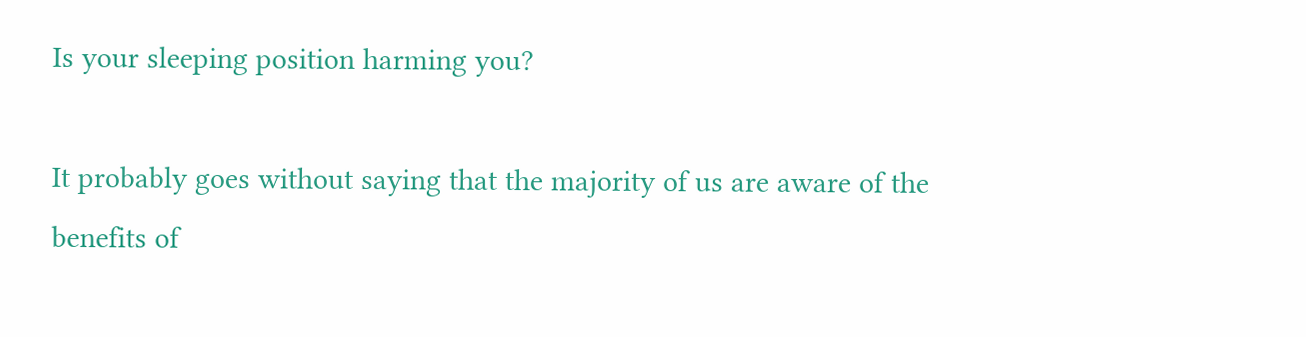Is your sleeping position harming you?

It probably goes without saying that the majority of us are aware of the benefits of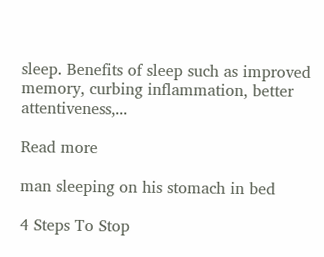sleep. Benefits of sleep such as improved memory, curbing inflammation, better attentiveness,...

Read more

man sleeping on his stomach in bed

4 Steps To Stop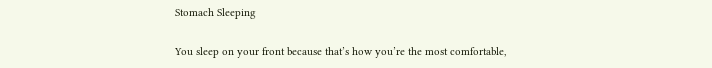Stomach Sleeping

You sleep on your front because that’s how you’re the most comfortable,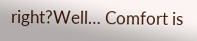right?Well… Comfort is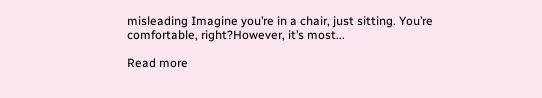misleading Imagine you’re in a chair, just sitting. You’re comfortable, right?However, it’s most...

Read more